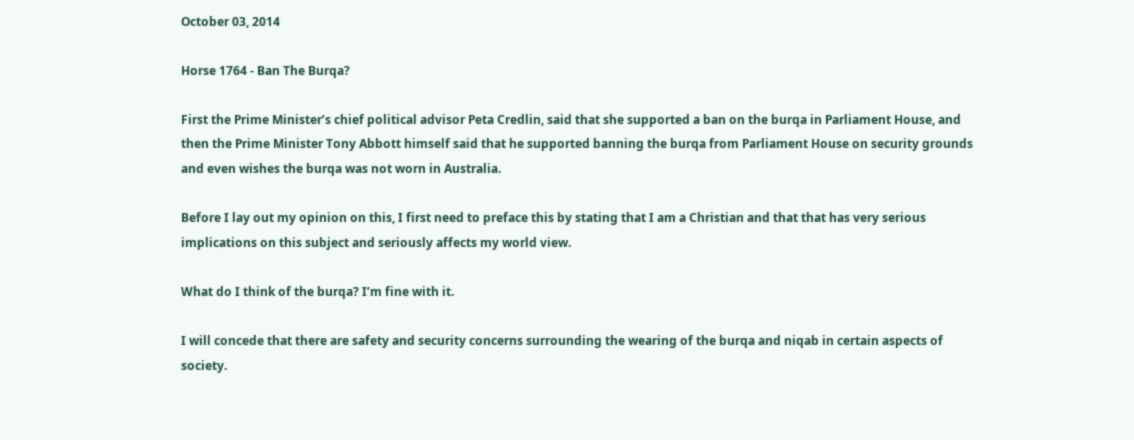October 03, 2014

Horse 1764 - Ban The Burqa?

First the Prime Minister’s chief political advisor Peta Credlin, said that she supported a ban on the burqa in Parliament House, and then the Prime Minister Tony Abbott himself said that he supported banning the burqa from Parliament House on security grounds and even wishes the burqa was not worn in Australia.

Before I lay out my opinion on this, I first need to preface this by stating that I am a Christian and that that has very serious implications on this subject and seriously affects my world view.

What do I think of the burqa? I’m fine with it.

I will concede that there are safety and security concerns surrounding the wearing of the burqa and niqab in certain aspects of society.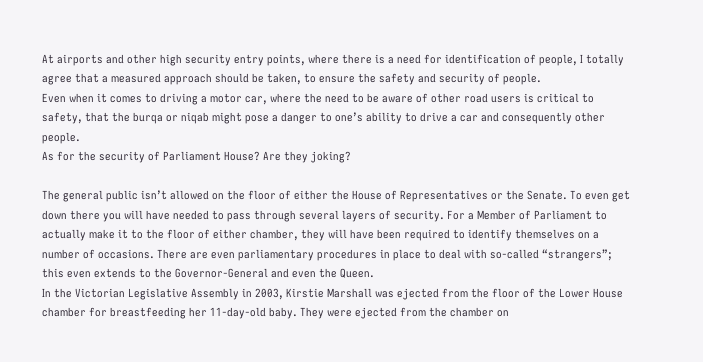At airports and other high security entry points, where there is a need for identification of people, I totally agree that a measured approach should be taken, to ensure the safety and security of people.
Even when it comes to driving a motor car, where the need to be aware of other road users is critical to safety, that the burqa or niqab might pose a danger to one’s ability to drive a car and consequently other people.
As for the security of Parliament House? Are they joking?

The general public isn’t allowed on the floor of either the House of Representatives or the Senate. To even get down there you will have needed to pass through several layers of security. For a Member of Parliament to actually make it to the floor of either chamber, they will have been required to identify themselves on a number of occasions. There are even parliamentary procedures in place to deal with so-called “strangers”; this even extends to the Governor-General and even the Queen.
In the Victorian Legislative Assembly in 2003, Kirstie Marshall was ejected from the floor of the Lower House chamber for breastfeeding her 11-day-old baby. They were ejected from the chamber on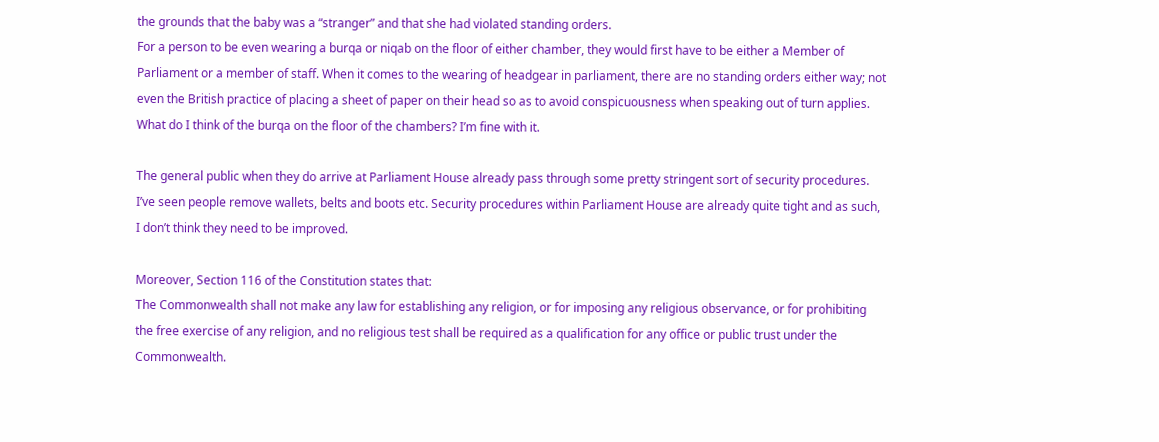the grounds that the baby was a “stranger” and that she had violated standing orders.
For a person to be even wearing a burqa or niqab on the floor of either chamber, they would first have to be either a Member of Parliament or a member of staff. When it comes to the wearing of headgear in parliament, there are no standing orders either way; not even the British practice of placing a sheet of paper on their head so as to avoid conspicuousness when speaking out of turn applies.
What do I think of the burqa on the floor of the chambers? I’m fine with it.

The general public when they do arrive at Parliament House already pass through some pretty stringent sort of security procedures. I’ve seen people remove wallets, belts and boots etc. Security procedures within Parliament House are already quite tight and as such, I don’t think they need to be improved.

Moreover, Section 116 of the Constitution states that:
The Commonwealth shall not make any law for establishing any religion, or for imposing any religious observance, or for prohibiting the free exercise of any religion, and no religious test shall be required as a qualification for any office or public trust under the Commonwealth.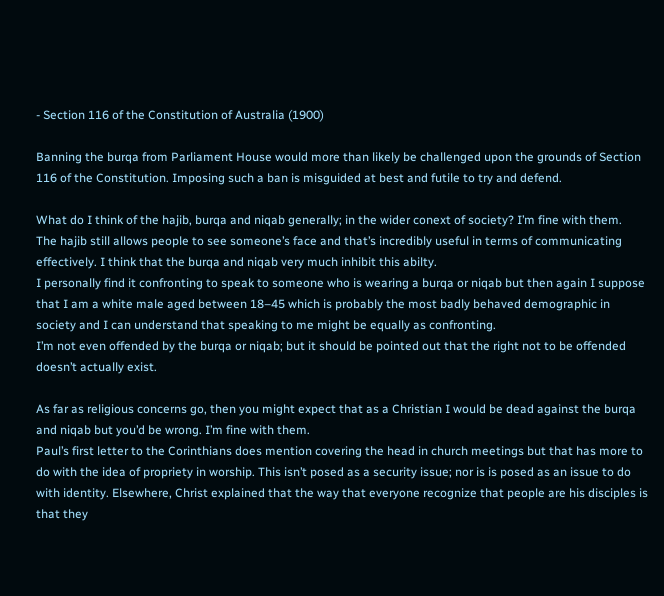- Section 116 of the Constitution of Australia (1900)

Banning the burqa from Parliament House would more than likely be challenged upon the grounds of Section 116 of the Constitution. Imposing such a ban is misguided at best and futile to try and defend.

What do I think of the hajib, burqa and niqab generally; in the wider conext of society? I’m fine with them.
The hajib still allows people to see someone’s face and that’s incredibly useful in terms of communicating effectively. I think that the burqa and niqab very much inhibit this abilty.
I personally find it confronting to speak to someone who is wearing a burqa or niqab but then again I suppose that I am a white male aged between 18–45 which is probably the most badly behaved demographic in society and I can understand that speaking to me might be equally as confronting.
I’m not even offended by the burqa or niqab; but it should be pointed out that the right not to be offended doesn’t actually exist.

As far as religious concerns go, then you might expect that as a Christian I would be dead against the burqa and niqab but you’d be wrong. I’m fine with them.
Paul’s first letter to the Corinthians does mention covering the head in church meetings but that has more to do with the idea of propriety in worship. This isn’t posed as a security issue; nor is is posed as an issue to do with identity. Elsewhere, Christ explained that the way that everyone recognize that people are his disciples is that they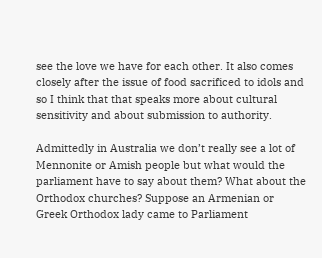see the love we have for each other. It also comes closely after the issue of food sacrificed to idols and so I think that that speaks more about cultural sensitivity and about submission to authority.

Admittedly in Australia we don’t really see a lot of Mennonite or Amish people but what would the parliament have to say about them? What about the Orthodox churches? Suppose an Armenian or Greek Orthodox lady came to Parliament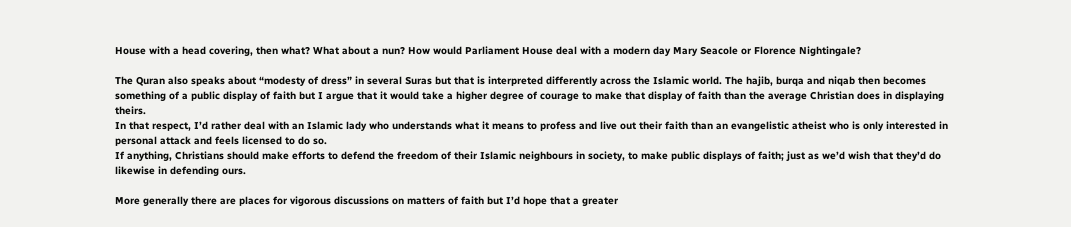House with a head covering, then what? What about a nun? How would Parliament House deal with a modern day Mary Seacole or Florence Nightingale?

The Quran also speaks about “modesty of dress” in several Suras but that is interpreted differently across the Islamic world. The hajib, burqa and niqab then becomes something of a public display of faith but I argue that it would take a higher degree of courage to make that display of faith than the average Christian does in displaying theirs.
In that respect, I’d rather deal with an Islamic lady who understands what it means to profess and live out their faith than an evangelistic atheist who is only interested in personal attack and feels licensed to do so.
If anything, Christians should make efforts to defend the freedom of their Islamic neighbours in society, to make public displays of faith; just as we’d wish that they’d do likewise in defending ours.

More generally there are places for vigorous discussions on matters of faith but I’d hope that a greater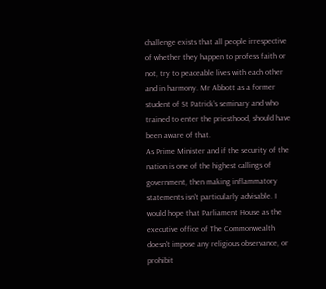challenge exists that all people irrespective of whether they happen to profess faith or not, try to peaceable lives with each other and in harmony. Mr Abbott as a former student of St Patrick’s seminary and who trained to enter the priesthood, should have been aware of that.
As Prime Minister and if the security of the nation is one of the highest callings of government, then making inflammatory statements isn't particularly advisable. I would hope that Parliament House as the executive office of The Commonwealth doesn't impose any religious observance, or prohibit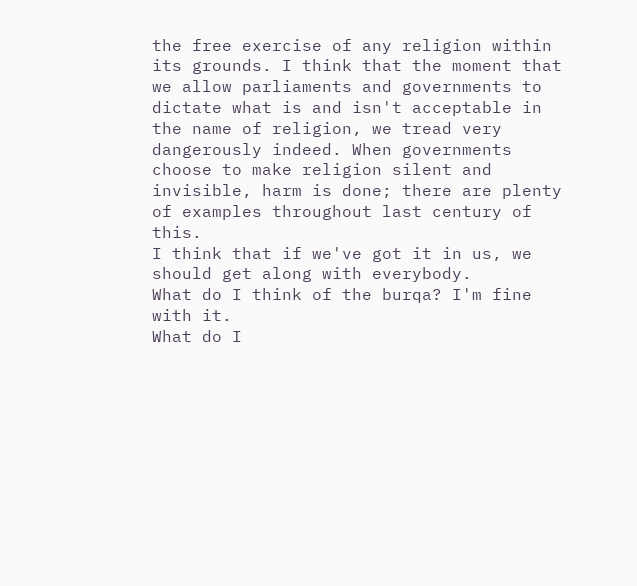the free exercise of any religion within its grounds. I think that the moment that we allow parliaments and governments to dictate what is and isn't acceptable in the name of religion, we tread very dangerously indeed. When governments choose to make religion silent and invisible, harm is done; there are plenty of examples throughout last century of this.
I think that if we've got it in us, we should get along with everybody.
What do I think of the burqa? I'm fine with it.
What do I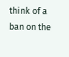think of a ban on the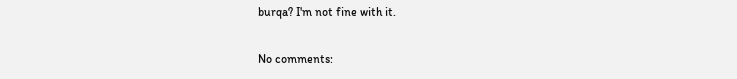burqa? I'm not fine with it.

No comments: